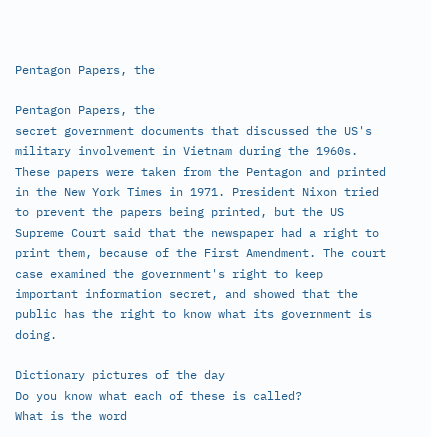Pentagon Papers, the

Pentagon Papers, the
secret government documents that discussed the US's military involvement in Vietnam during the 1960s. These papers were taken from the Pentagon and printed in the New York Times in 1971. President Nixon tried to prevent the papers being printed, but the US Supreme Court said that the newspaper had a right to print them, because of the First Amendment. The court case examined the government's right to keep important information secret, and showed that the public has the right to know what its government is doing.

Dictionary pictures of the day
Do you know what each of these is called?
What is the word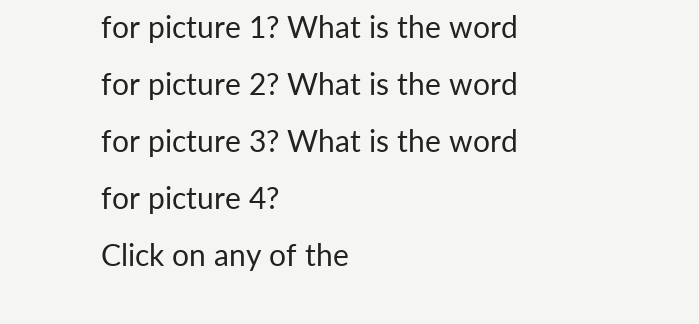for picture 1? What is the word for picture 2? What is the word for picture 3? What is the word for picture 4?
Click on any of the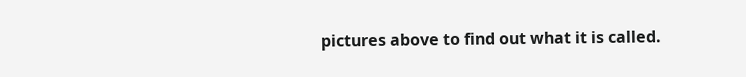pictures above to find out what it is called.